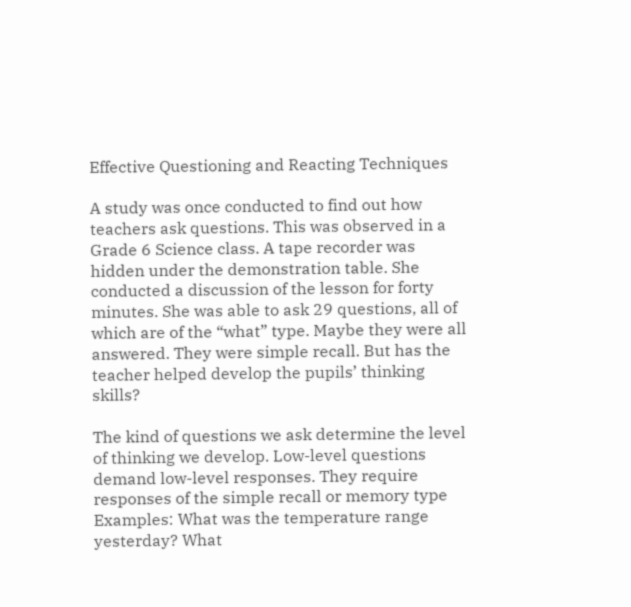Effective Questioning and Reacting Techniques

A study was once conducted to find out how teachers ask questions. This was observed in a Grade 6 Science class. A tape recorder was hidden under the demonstration table. She conducted a discussion of the lesson for forty minutes. She was able to ask 29 questions, all of which are of the “what” type. Maybe they were all answered. They were simple recall. But has the teacher helped develop the pupils’ thinking skills?

The kind of questions we ask determine the level of thinking we develop. Low-level questions demand low-level responses. They require responses of the simple recall or memory type Examples: What was the temperature range yesterday? What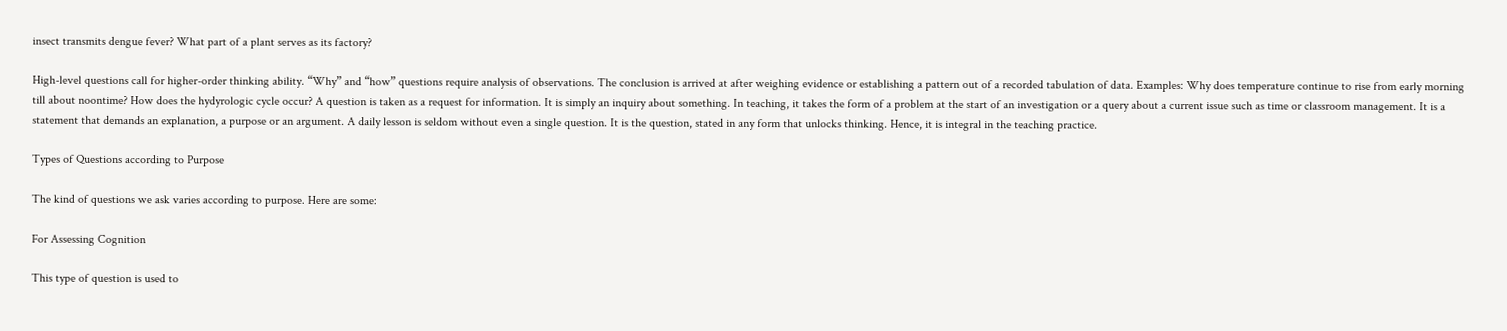insect transmits dengue fever? What part of a plant serves as its factory?

High-level questions call for higher-order thinking ability. “Why” and “how” questions require analysis of observations. The conclusion is arrived at after weighing evidence or establishing a pattern out of a recorded tabulation of data. Examples: Why does temperature continue to rise from early morning till about noontime? How does the hydyrologic cycle occur? A question is taken as a request for information. It is simply an inquiry about something. In teaching, it takes the form of a problem at the start of an investigation or a query about a current issue such as time or classroom management. It is a statement that demands an explanation, a purpose or an argument. A daily lesson is seldom without even a single question. It is the question, stated in any form that unlocks thinking. Hence, it is integral in the teaching practice.

Types of Questions according to Purpose

The kind of questions we ask varies according to purpose. Here are some:

For Assessing Cognition

This type of question is used to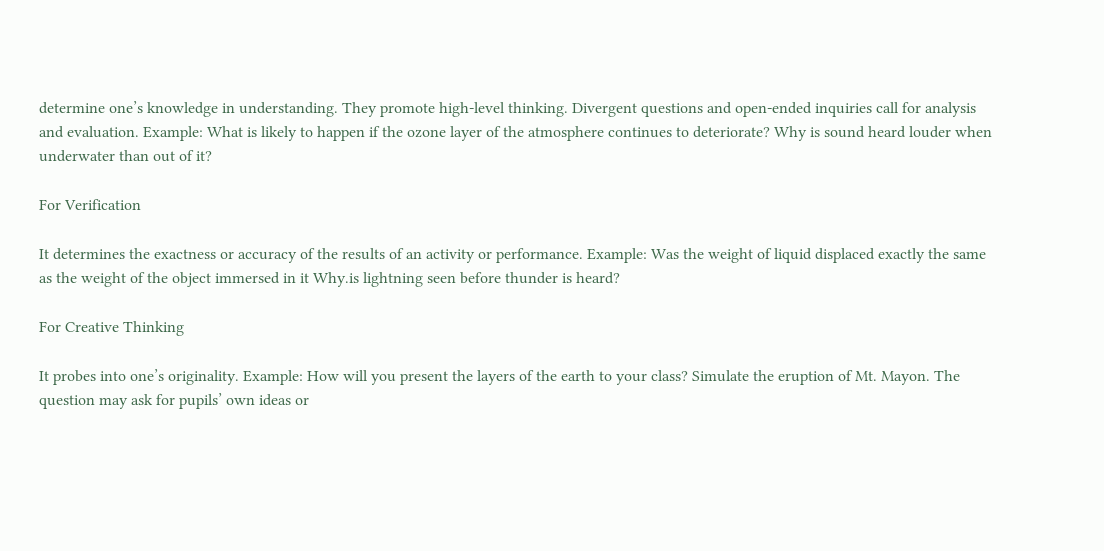determine one’s knowledge in understanding. They promote high-level thinking. Divergent questions and open-ended inquiries call for analysis and evaluation. Example: What is likely to happen if the ozone layer of the atmosphere continues to deteriorate? Why is sound heard louder when underwater than out of it?

For Verification

It determines the exactness or accuracy of the results of an activity or performance. Example: Was the weight of liquid displaced exactly the same as the weight of the object immersed in it Why.is lightning seen before thunder is heard?

For Creative Thinking

It probes into one’s originality. Example: How will you present the layers of the earth to your class? Simulate the eruption of Mt. Mayon. The question may ask for pupils’ own ideas or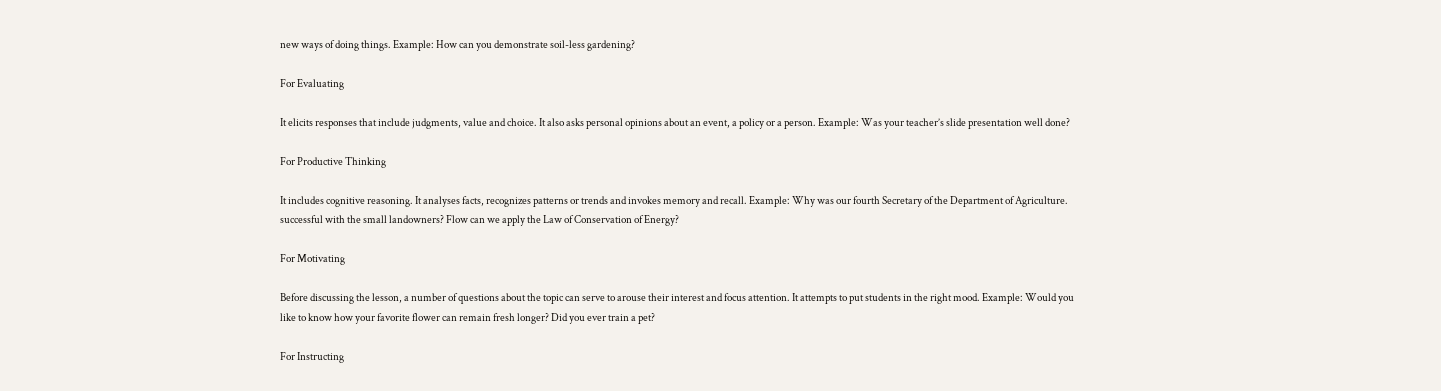new ways of doing things. Example: How can you demonstrate soil-less gardening?

For Evaluating

It elicits responses that include judgments, value and choice. It also asks personal opinions about an event, a policy or a person. Example: Was your teacher’s slide presentation well done?

For Productive Thinking

It includes cognitive reasoning. It analyses facts, recognizes patterns or trends and invokes memory and recall. Example: Why was our fourth Secretary of the Department of Agriculture. successful with the small landowners? Flow can we apply the Law of Conservation of Energy?

For Motivating

Before discussing the lesson, a number of questions about the topic can serve to arouse their interest and focus attention. It attempts to put students in the right mood. Example: Would you like to know how your favorite flower can remain fresh longer? Did you ever train a pet?

For Instructing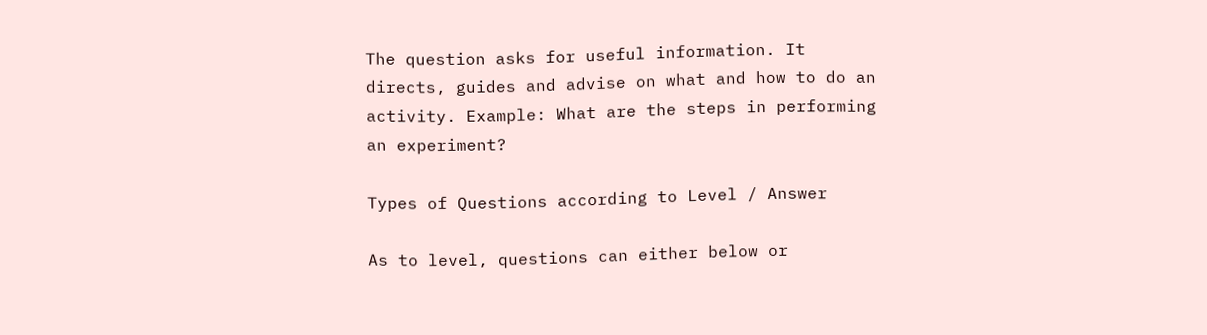The question asks for useful information. It directs, guides and advise on what and how to do an activity. Example: What are the steps in performing an experiment?

Types of Questions according to Level / Answer

As to level, questions can either below or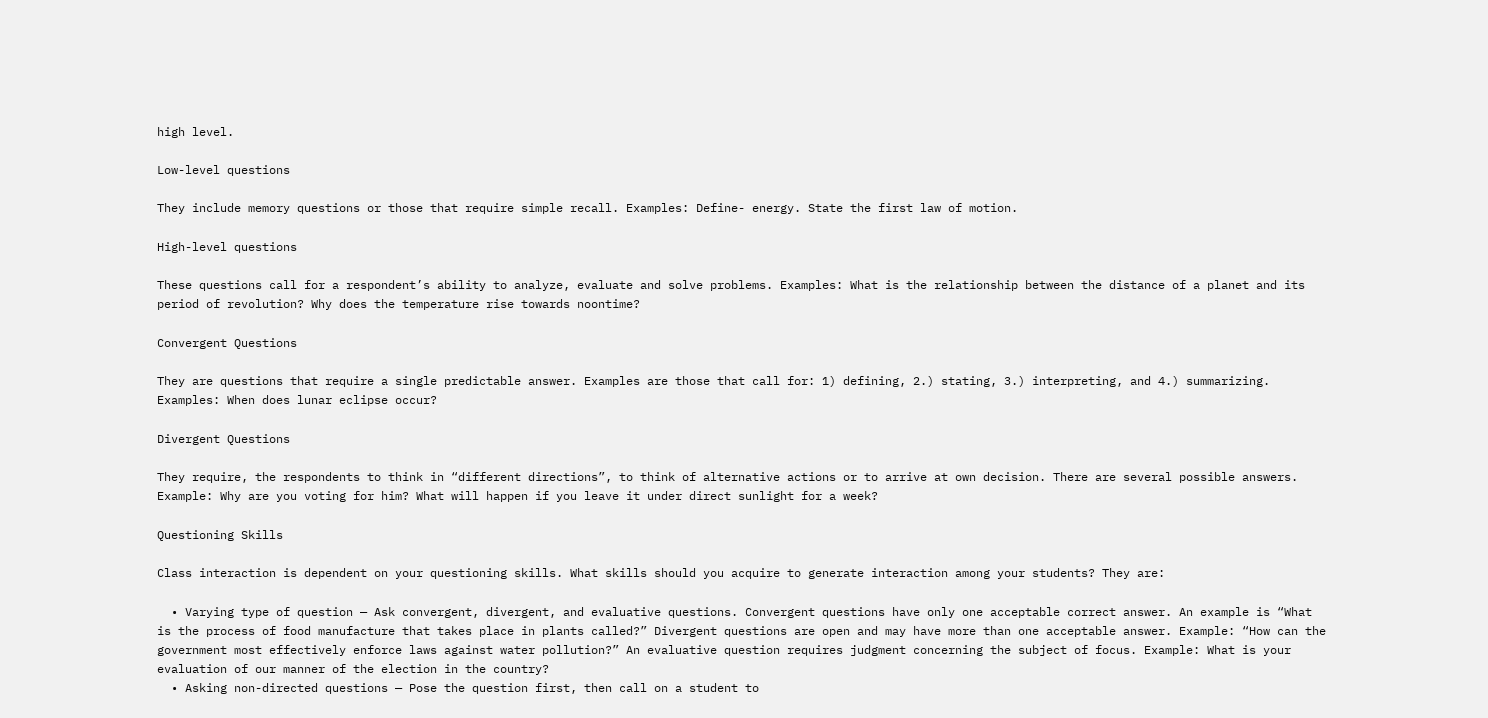high level.

Low-level questions

They include memory questions or those that require simple recall. Examples: Define- energy. State the first law of motion.

High-level questions

These questions call for a respondent’s ability to analyze, evaluate and solve problems. Examples: What is the relationship between the distance of a planet and its period of revolution? Why does the temperature rise towards noontime?

Convergent Questions

They are questions that require a single predictable answer. Examples are those that call for: 1) defining, 2.) stating, 3.) interpreting, and 4.) summarizing. Examples: When does lunar eclipse occur?

Divergent Questions

They require, the respondents to think in “different directions”, to think of alternative actions or to arrive at own decision. There are several possible answers. Example: Why are you voting for him? What will happen if you leave it under direct sunlight for a week?

Questioning Skills

Class interaction is dependent on your questioning skills. What skills should you acquire to generate interaction among your students? They are:

  • Varying type of question — Ask convergent, divergent, and evaluative questions. Convergent questions have only one acceptable correct answer. An example is “What is the process of food manufacture that takes place in plants called?” Divergent questions are open and may have more than one acceptable answer. Example: “How can the government most effectively enforce laws against water pollution?” An evaluative question requires judgment concerning the subject of focus. Example: What is your evaluation of our manner of the election in the country?
  • Asking non-directed questions — Pose the question first, then call on a student to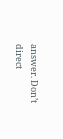answer. Don’t direct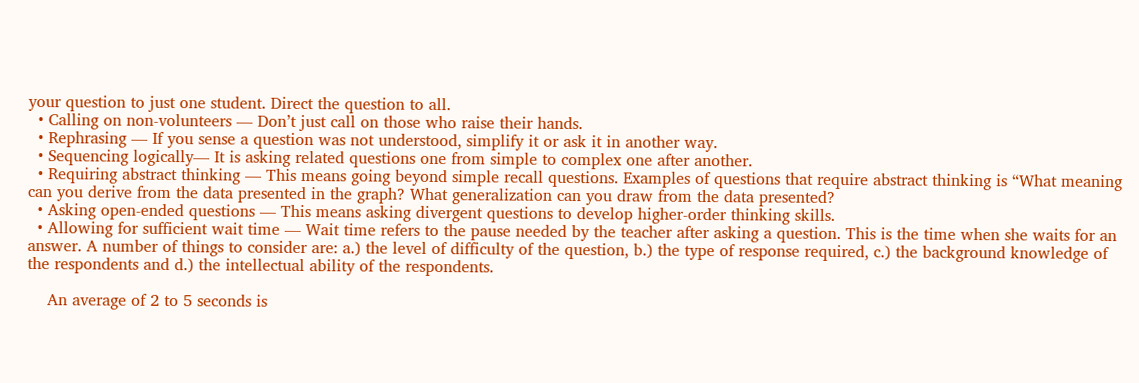your question to just one student. Direct the question to all.
  • Calling on non-volunteers — Don’t just call on those who raise their hands.
  • Rephrasing — If you sense a question was not understood, simplify it or ask it in another way.
  • Sequencing logically— It is asking related questions one from simple to complex one after another.
  • Requiring abstract thinking — This means going beyond simple recall questions. Examples of questions that require abstract thinking is “What meaning can you derive from the data presented in the graph? What generalization can you draw from the data presented?
  • Asking open-ended questions — This means asking divergent questions to develop higher-order thinking skills.
  • Allowing for sufficient wait time — Wait time refers to the pause needed by the teacher after asking a question. This is the time when she waits for an answer. A number of things to consider are: a.) the level of difficulty of the question, b.) the type of response required, c.) the background knowledge of the respondents and d.) the intellectual ability of the respondents.

    An average of 2 to 5 seconds is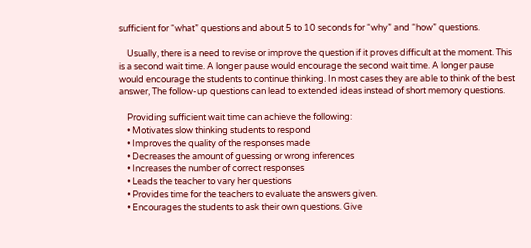sufficient for “what” questions and about 5 to 10 seconds for “why” and “how” questions.

    Usually, there is a need to revise or improve the question if it proves difficult at the moment. This is a second wait time. A longer pause would encourage the second wait time. A longer pause would encourage the students to continue thinking. In most cases they are able to think of the best answer, The follow-up questions can lead to extended ideas instead of short memory questions.

    Providing sufficient wait time can achieve the following:
    • Motivates slow thinking students to respond
    • Improves the quality of the responses made
    • Decreases the amount of guessing or wrong inferences
    • Increases the number of correct responses
    • Leads the teacher to vary her questions
    • Provides time for the teachers to evaluate the answers given.
    • Encourages the students to ask their own questions. Give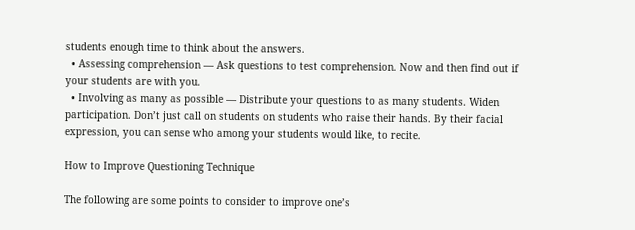students enough time to think about the answers.
  • Assessing comprehension — Ask questions to test comprehension. Now and then find out if your students are with you.
  • Involving as many as possible — Distribute your questions to as many students. Widen participation. Don’t just call on students on students who raise their hands. By their facial expression, you can sense who among your students would like, to recite.

How to Improve Questioning Technique

The following are some points to consider to improve one’s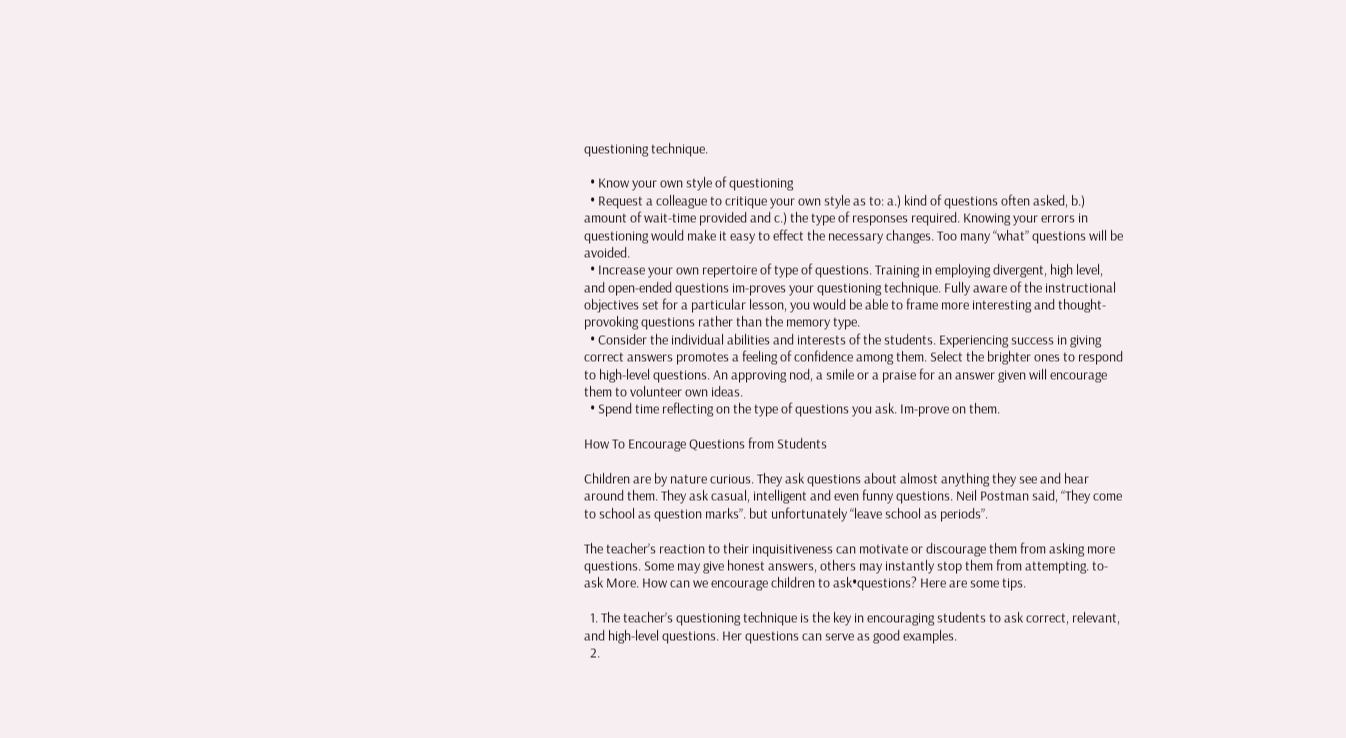questioning technique.

  • Know your own style of questioning
  • Request a colleague to critique your own style as to: a.) kind of questions often asked, b.) amount of wait-time provided and c.) the type of responses required. Knowing your errors in questioning would make it easy to effect the necessary changes. Too many “what” questions will be avoided.
  • Increase your own repertoire of type of questions. Training in employing divergent, high level, and open-ended questions im-proves your questioning technique. Fully aware of the instructional objectives set for a particular lesson, you would be able to frame more interesting and thought-provoking questions rather than the memory type.
  • Consider the individual abilities and interests of the students. Experiencing success in giving correct answers promotes a feeling of confidence among them. Select the brighter ones to respond to high-level questions. An approving nod, a smile or a praise for an answer given will encourage them to volunteer own ideas.
  • Spend time reflecting on the type of questions you ask. Im-prove on them.

How To Encourage Questions from Students

Children are by nature curious. They ask questions about almost anything they see and hear around them. They ask casual, intelligent and even funny questions. Neil Postman said, “They come to school as question marks”. but unfortunately “leave school as periods”.

The teacher’s reaction to their inquisitiveness can motivate or discourage them from asking more questions. Some may give honest answers, others may instantly stop them from attempting. to-ask More. How can we encourage children to ask•questions? Here are some tips.

  1. The teacher’s questioning technique is the key in encouraging students to ask correct, relevant, and high-level questions. Her questions can serve as good examples.
  2.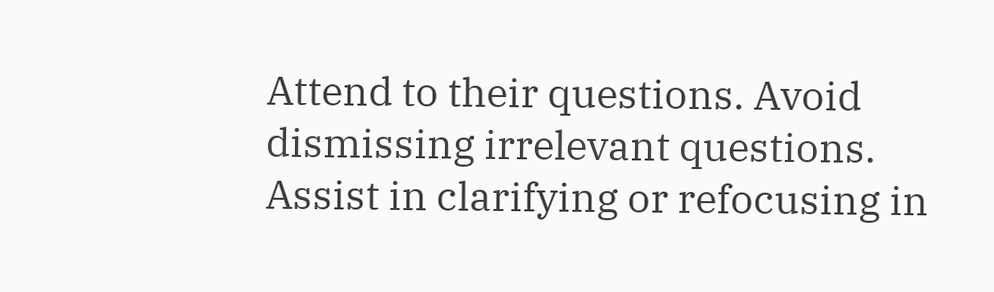Attend to their questions. Avoid dismissing irrelevant questions. Assist in clarifying or refocusing in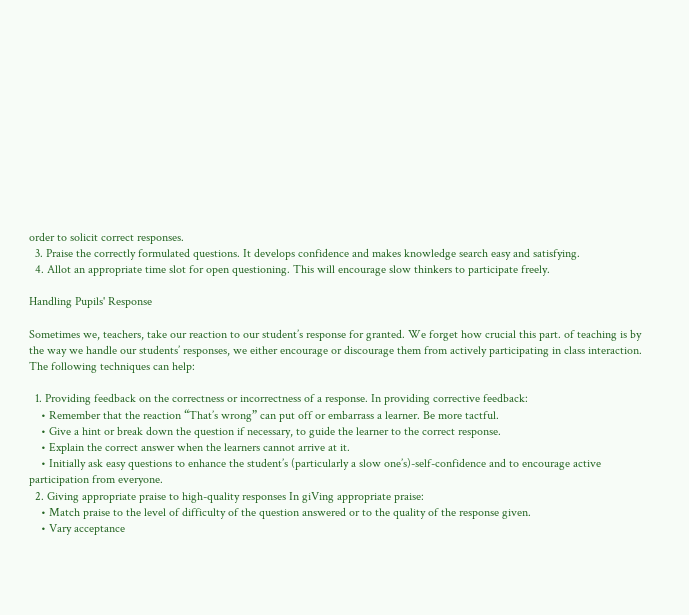order to solicit correct responses.
  3. Praise the correctly formulated questions. It develops confidence and makes knowledge search easy and satisfying.
  4. Allot an appropriate time slot for open questioning. This will encourage slow thinkers to participate freely.

Handling Pupils' Response

Sometimes we, teachers, take our reaction to our student’s response for granted. We forget how crucial this part. of teaching is by the way we handle our students’ responses, we either encourage or discourage them from actively participating in class interaction. The following techniques can help:

  1. Providing feedback on the correctness or incorrectness of a response. In providing corrective feedback:
    • Remember that the reaction “That’s wrong” can put off or embarrass a learner. Be more tactful.
    • Give a hint or break down the question if necessary, to guide the learner to the correct response.
    • Explain the correct answer when the learners cannot arrive at it.
    • Initially ask easy questions to enhance the student’s (particularly a slow one’s)-self-confidence and to encourage active participation from everyone.
  2. Giving appropriate praise to high-quality responses In giVing appropriate praise:
    • Match praise to the level of difficulty of the question answered or to the quality of the response given.
    • Vary acceptance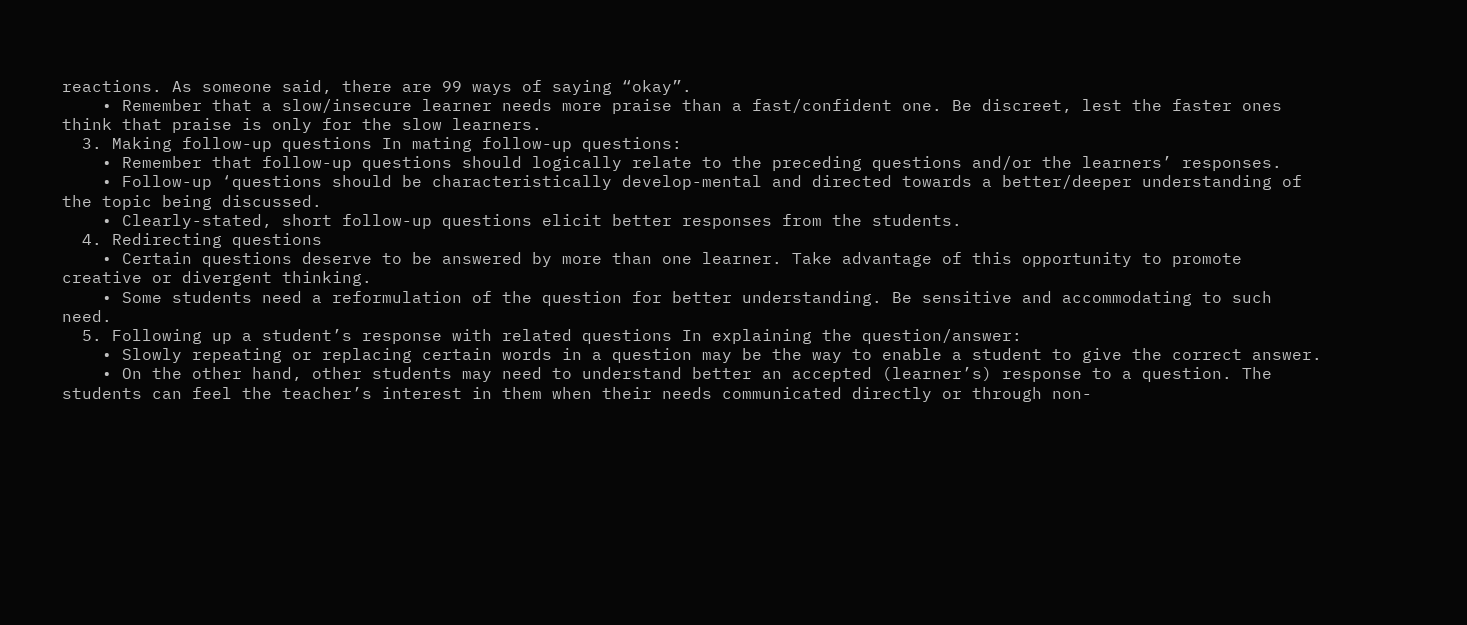reactions. As someone said, there are 99 ways of saying “okay”.
    • Remember that a slow/insecure learner needs more praise than a fast/confident one. Be discreet, lest the faster ones think that praise is only for the slow learners.
  3. Making follow-up questions In mating follow-up questions:
    • Remember that follow-up questions should logically relate to the preceding questions and/or the learners’ responses.
    • Follow-up ‘questions should be characteristically develop-mental and directed towards a better/deeper understanding of the topic being discussed.
    • Clearly-stated, short follow-up questions elicit better responses from the students.
  4. Redirecting questions
    • Certain questions deserve to be answered by more than one learner. Take advantage of this opportunity to promote creative or divergent thinking.
    • Some students need a reformulation of the question for better understanding. Be sensitive and accommodating to such need.
  5. Following up a student’s response with related questions In explaining the question/answer:
    • Slowly repeating or replacing certain words in a question may be the way to enable a student to give the correct answer.
    • On the other hand, other students may need to understand better an accepted (learner’s) response to a question. The students can feel the teacher’s interest in them when their needs communicated directly or through non-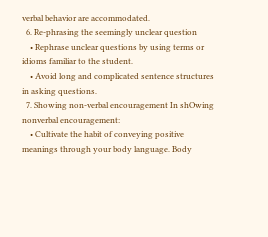verbal behavior are accommodated.
  6. Re-phrasing the seemingly unclear question
    • Rephrase unclear questions by using terms or idioms familiar to the student.
    • Avoid long and complicated sentence structures in asking questions.
  7. Showing non-verbal encouragement In shOwing nonverbal encouragement:
    • Cultivate the habit of conveying positive meanings through your body language. Body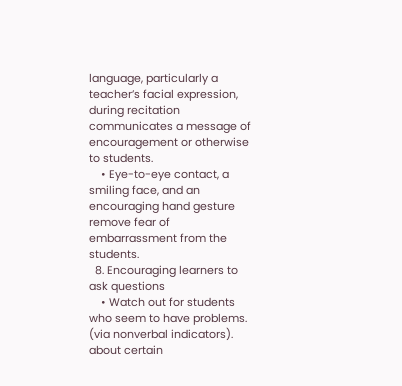language, particularly a teacher’s facial expression, during recitation communicates a message of encouragement or otherwise to students.
    • Eye-to-eye contact, a smiling face, and an encouraging hand gesture remove fear of embarrassment from the students.
  8. Encouraging learners to ask questions
    • Watch out for students who seem to have problems. (via nonverbal indicators). about certain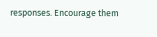responses. Encourage them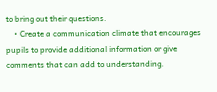to bring out their questions.
    • Create a communication climate that encourages pupils to provide additional information or give comments that can add to understanding.